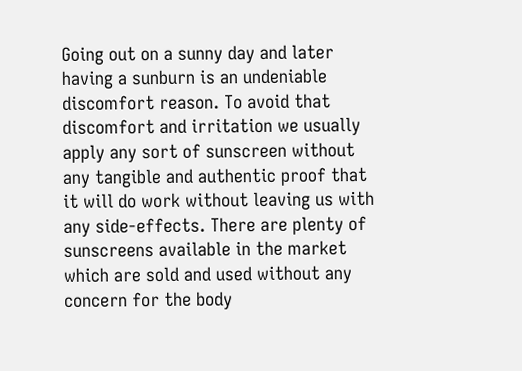Going out on a sunny day and later having a sunburn is an undeniable discomfort reason. To avoid that discomfort and irritation we usually apply any sort of sunscreen without any tangible and authentic proof that it will do work without leaving us with any side-effects. There are plenty of sunscreens available in the market which are sold and used without any concern for the body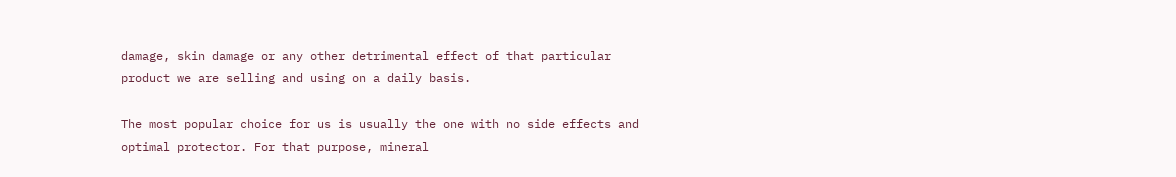damage, skin damage or any other detrimental effect of that particular product we are selling and using on a daily basis.

The most popular choice for us is usually the one with no side effects and optimal protector. For that purpose, mineral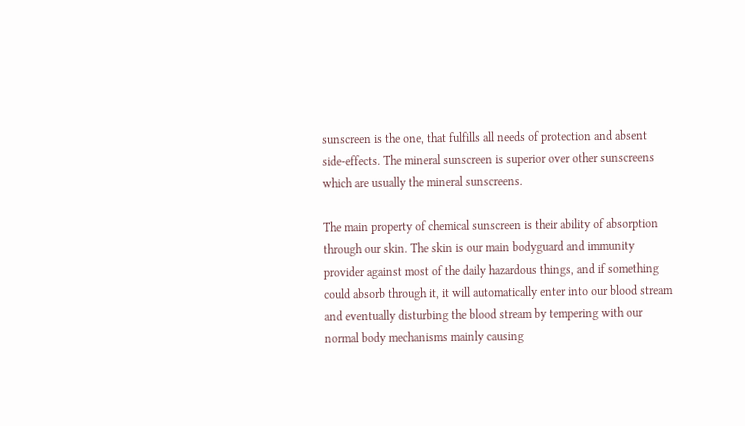sunscreen is the one, that fulfills all needs of protection and absent side-effects. The mineral sunscreen is superior over other sunscreens which are usually the mineral sunscreens.

The main property of chemical sunscreen is their ability of absorption through our skin. The skin is our main bodyguard and immunity provider against most of the daily hazardous things, and if something could absorb through it, it will automatically enter into our blood stream and eventually disturbing the blood stream by tempering with our normal body mechanisms mainly causing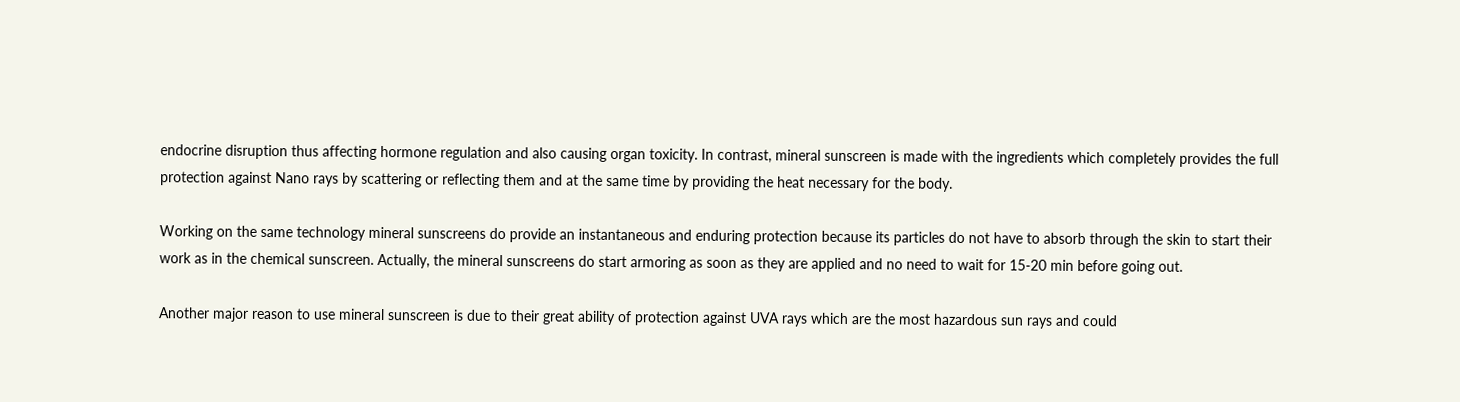endocrine disruption thus affecting hormone regulation and also causing organ toxicity. In contrast, mineral sunscreen is made with the ingredients which completely provides the full protection against Nano rays by scattering or reflecting them and at the same time by providing the heat necessary for the body.

Working on the same technology mineral sunscreens do provide an instantaneous and enduring protection because its particles do not have to absorb through the skin to start their work as in the chemical sunscreen. Actually, the mineral sunscreens do start armoring as soon as they are applied and no need to wait for 15-20 min before going out.

Another major reason to use mineral sunscreen is due to their great ability of protection against UVA rays which are the most hazardous sun rays and could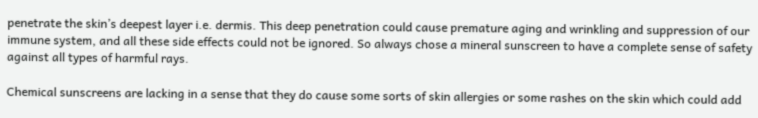penetrate the skin’s deepest layer i.e. dermis. This deep penetration could cause premature aging and wrinkling and suppression of our immune system, and all these side effects could not be ignored. So always chose a mineral sunscreen to have a complete sense of safety against all types of harmful rays.

Chemical sunscreens are lacking in a sense that they do cause some sorts of skin allergies or some rashes on the skin which could add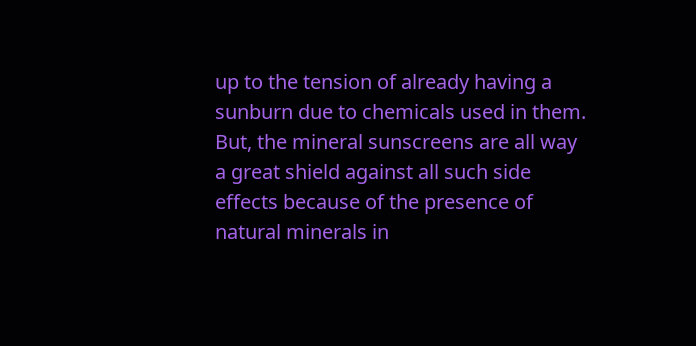up to the tension of already having a sunburn due to chemicals used in them. But, the mineral sunscreens are all way a great shield against all such side effects because of the presence of natural minerals in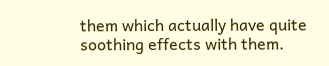them which actually have quite soothing effects with them.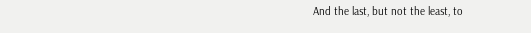And the last, but not the least, to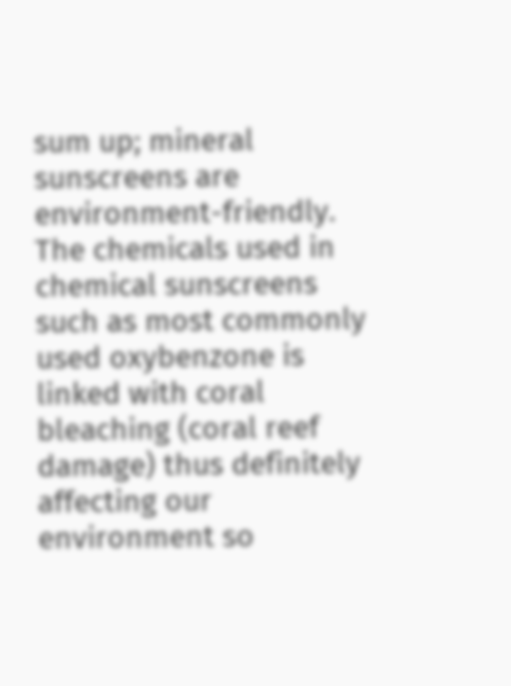sum up; mineral sunscreens are environment-friendly. The chemicals used in chemical sunscreens such as most commonly used oxybenzone is linked with coral bleaching (coral reef damage) thus definitely affecting our environment so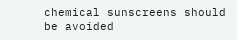chemical sunscreens should be avoided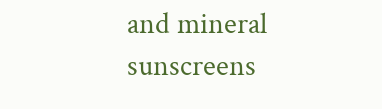and mineral sunscreens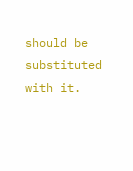should be substituted with it.